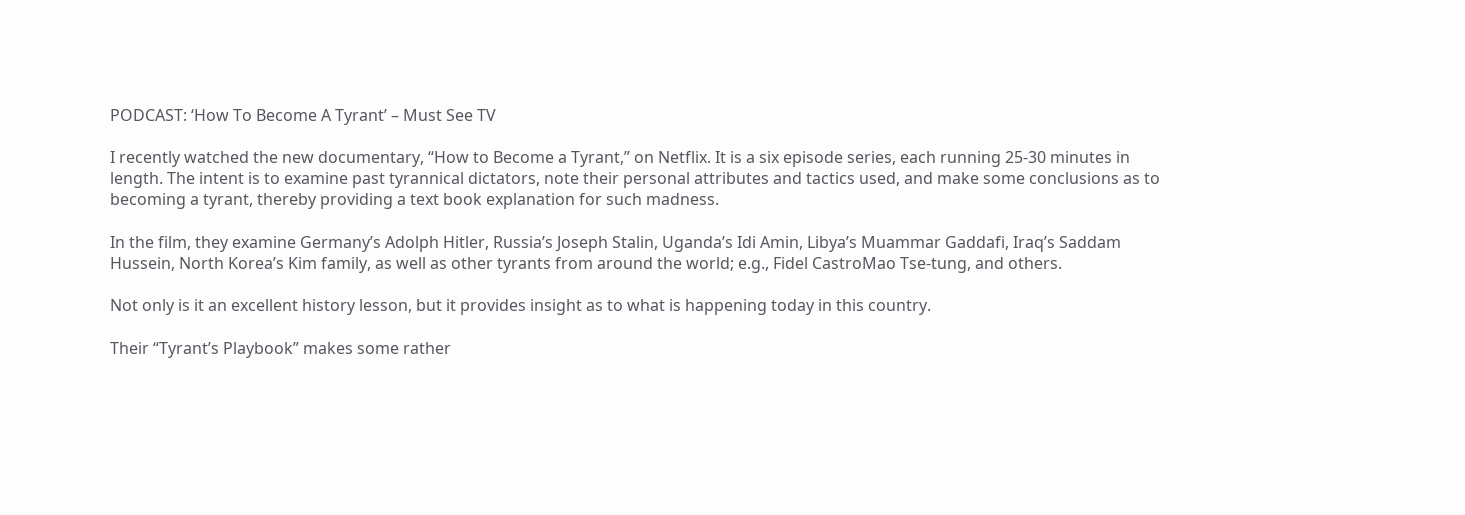PODCAST: ‘How To Become A Tyrant’ – Must See TV

I recently watched the new documentary, “How to Become a Tyrant,” on Netflix. It is a six episode series, each running 25-30 minutes in length. The intent is to examine past tyrannical dictators, note their personal attributes and tactics used, and make some conclusions as to becoming a tyrant, thereby providing a text book explanation for such madness.

In the film, they examine Germany’s Adolph Hitler, Russia’s Joseph Stalin, Uganda’s Idi Amin, Libya’s Muammar Gaddafi, Iraq’s Saddam Hussein, North Korea’s Kim family, as well as other tyrants from around the world; e.g., Fidel CastroMao Tse-tung, and others.

Not only is it an excellent history lesson, but it provides insight as to what is happening today in this country.

Their “Tyrant’s Playbook” makes some rather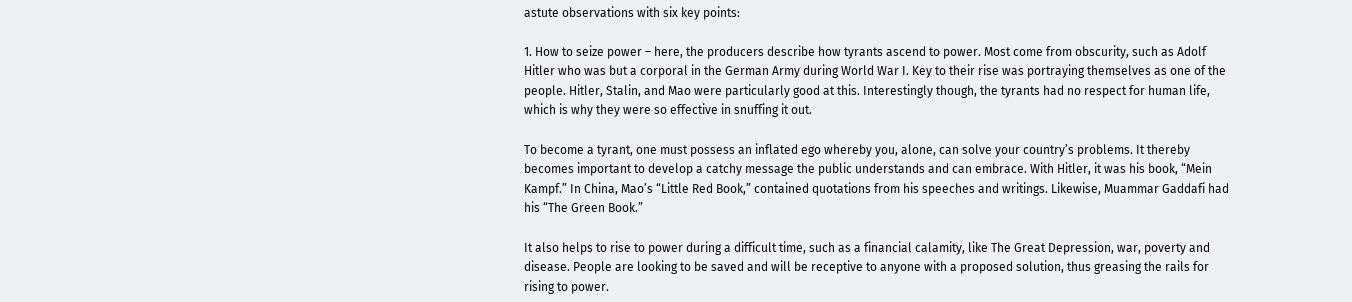astute observations with six key points:

1. How to seize power – here, the producers describe how tyrants ascend to power. Most come from obscurity, such as Adolf Hitler who was but a corporal in the German Army during World War I. Key to their rise was portraying themselves as one of the people. Hitler, Stalin, and Mao were particularly good at this. Interestingly though, the tyrants had no respect for human life, which is why they were so effective in snuffing it out.

To become a tyrant, one must possess an inflated ego whereby you, alone, can solve your country’s problems. It thereby becomes important to develop a catchy message the public understands and can embrace. With Hitler, it was his book, “Mein Kampf.” In China, Mao’s “Little Red Book,” contained quotations from his speeches and writings. Likewise, Muammar Gaddafi had his “The Green Book.”

It also helps to rise to power during a difficult time, such as a financial calamity, like The Great Depression, war, poverty and disease. People are looking to be saved and will be receptive to anyone with a proposed solution, thus greasing the rails for rising to power.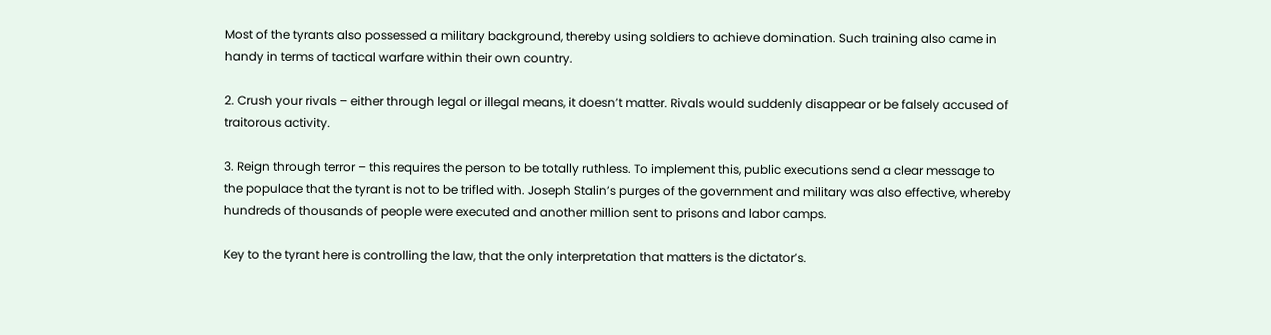Most of the tyrants also possessed a military background, thereby using soldiers to achieve domination. Such training also came in handy in terms of tactical warfare within their own country.

2. Crush your rivals – either through legal or illegal means, it doesn’t matter. Rivals would suddenly disappear or be falsely accused of traitorous activity.

3. Reign through terror – this requires the person to be totally ruthless. To implement this, public executions send a clear message to the populace that the tyrant is not to be trifled with. Joseph Stalin’s purges of the government and military was also effective, whereby hundreds of thousands of people were executed and another million sent to prisons and labor camps.

Key to the tyrant here is controlling the law, that the only interpretation that matters is the dictator’s.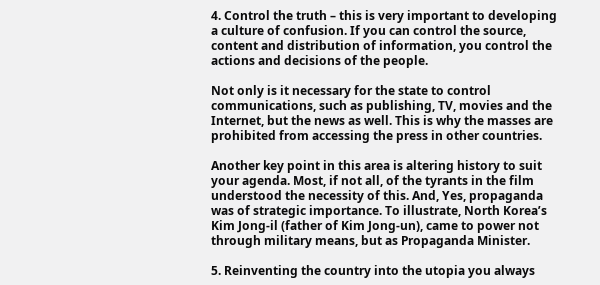4. Control the truth – this is very important to developing a culture of confusion. If you can control the source, content and distribution of information, you control the actions and decisions of the people.

Not only is it necessary for the state to control communications, such as publishing, TV, movies and the Internet, but the news as well. This is why the masses are prohibited from accessing the press in other countries.

Another key point in this area is altering history to suit your agenda. Most, if not all, of the tyrants in the film understood the necessity of this. And, Yes, propaganda was of strategic importance. To illustrate, North Korea’s Kim Jong-il (father of Kim Jong-un), came to power not through military means, but as Propaganda Minister.

5. Reinventing the country into the utopia you always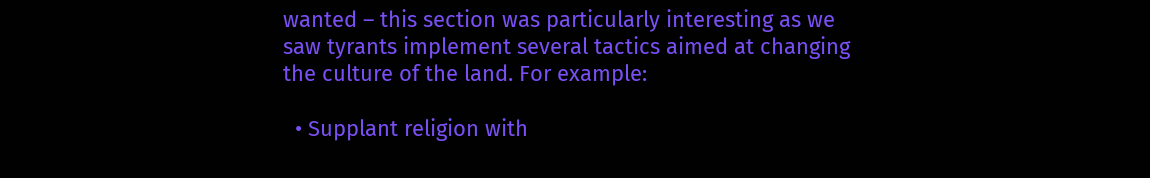wanted – this section was particularly interesting as we saw tyrants implement several tactics aimed at changing the culture of the land. For example:

  • Supplant religion with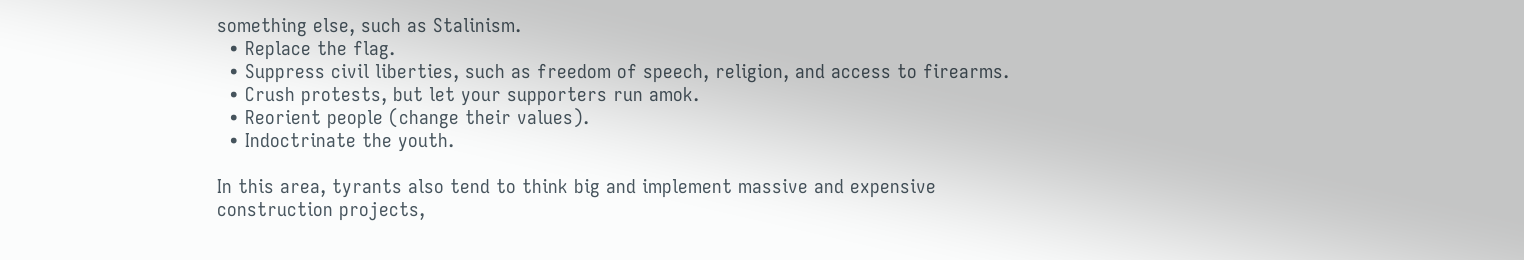something else, such as Stalinism.
  • Replace the flag.
  • Suppress civil liberties, such as freedom of speech, religion, and access to firearms.
  • Crush protests, but let your supporters run amok.
  • Reorient people (change their values).
  • Indoctrinate the youth.

In this area, tyrants also tend to think big and implement massive and expensive construction projects,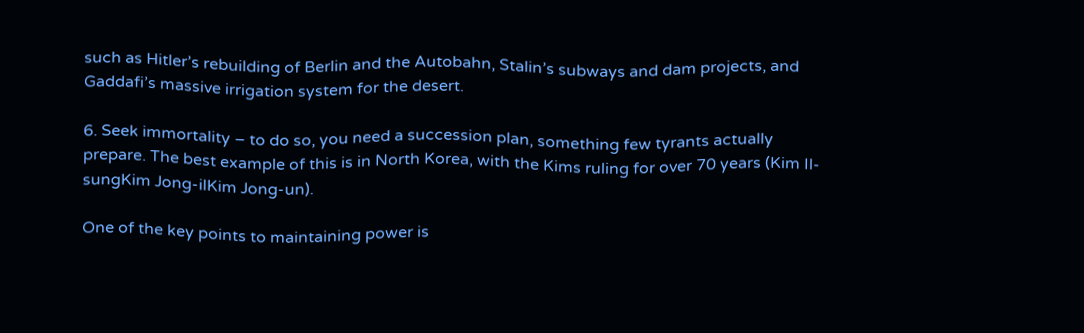such as Hitler’s rebuilding of Berlin and the Autobahn, Stalin’s subways and dam projects, and Gaddafi’s massive irrigation system for the desert.

6. Seek immortality – to do so, you need a succession plan, something few tyrants actually prepare. The best example of this is in North Korea, with the Kims ruling for over 70 years (Kim Il-sungKim Jong-ilKim Jong-un).

One of the key points to maintaining power is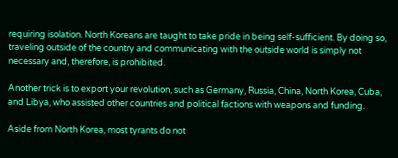requiring isolation. North Koreans are taught to take pride in being self-sufficient. By doing so, traveling outside of the country and communicating with the outside world is simply not necessary and, therefore, is prohibited.

Another trick is to export your revolution, such as Germany, Russia, China, North Korea, Cuba, and Libya, who assisted other countries and political factions with weapons and funding.

Aside from North Korea, most tyrants do not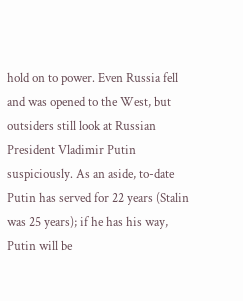hold on to power. Even Russia fell and was opened to the West, but outsiders still look at Russian President Vladimir Putin suspiciously. As an aside, to-date Putin has served for 22 years (Stalin was 25 years); if he has his way, Putin will be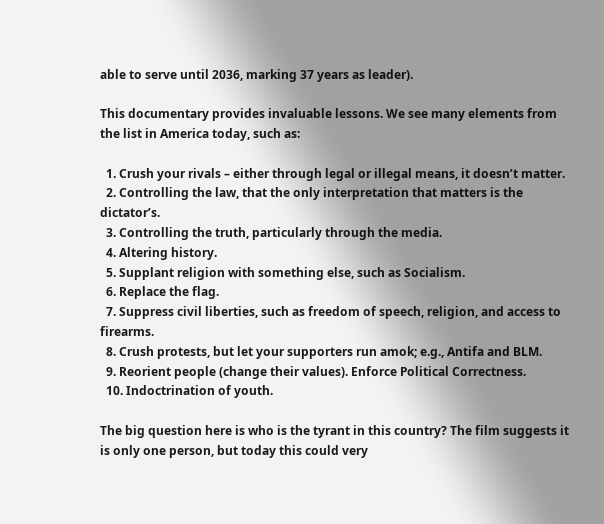able to serve until 2036, marking 37 years as leader).

This documentary provides invaluable lessons. We see many elements from the list in America today, such as:

  1. Crush your rivals – either through legal or illegal means, it doesn’t matter.
  2. Controlling the law, that the only interpretation that matters is the dictator’s.
  3. Controlling the truth, particularly through the media.
  4. Altering history.
  5. Supplant religion with something else, such as Socialism.
  6. Replace the flag.
  7. Suppress civil liberties, such as freedom of speech, religion, and access to firearms.
  8. Crush protests, but let your supporters run amok; e.g., Antifa and BLM.
  9. Reorient people (change their values). Enforce Political Correctness.
  10. Indoctrination of youth.

The big question here is who is the tyrant in this country? The film suggests it is only one person, but today this could very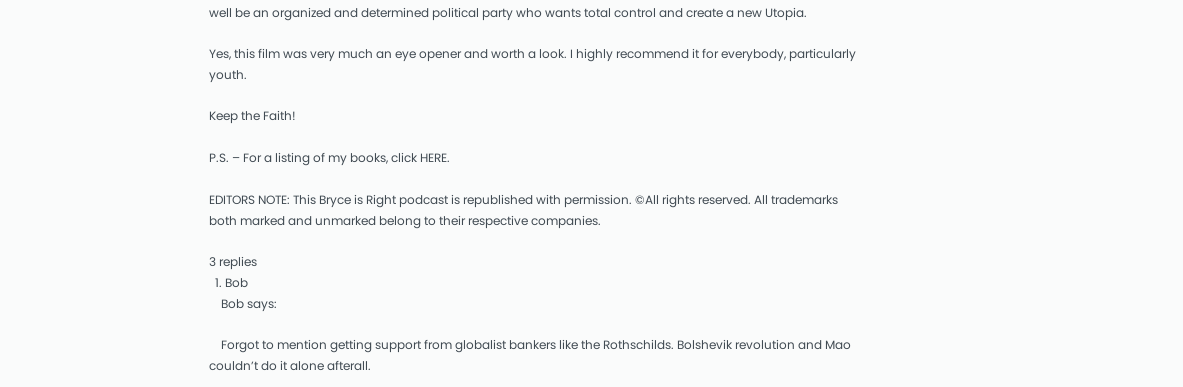well be an organized and determined political party who wants total control and create a new Utopia.

Yes, this film was very much an eye opener and worth a look. I highly recommend it for everybody, particularly youth.

Keep the Faith!

P.S. – For a listing of my books, click HERE.

EDITORS NOTE: This Bryce is Right podcast is republished with permission. ©All rights reserved. All trademarks both marked and unmarked belong to their respective companies.

3 replies
  1. Bob
    Bob says:

    Forgot to mention getting support from globalist bankers like the Rothschilds. Bolshevik revolution and Mao couldn’t do it alone afterall.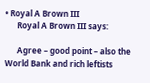• Royal A Brown III
      Royal A Brown III says:

      Agree – good point – also the World Bank and rich leftists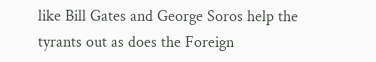like Bill Gates and George Soros help the tyrants out as does the Foreign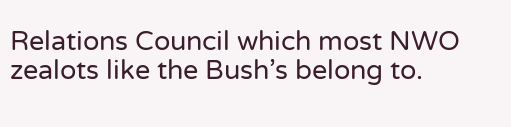Relations Council which most NWO zealots like the Bush’s belong to.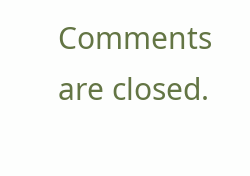Comments are closed.